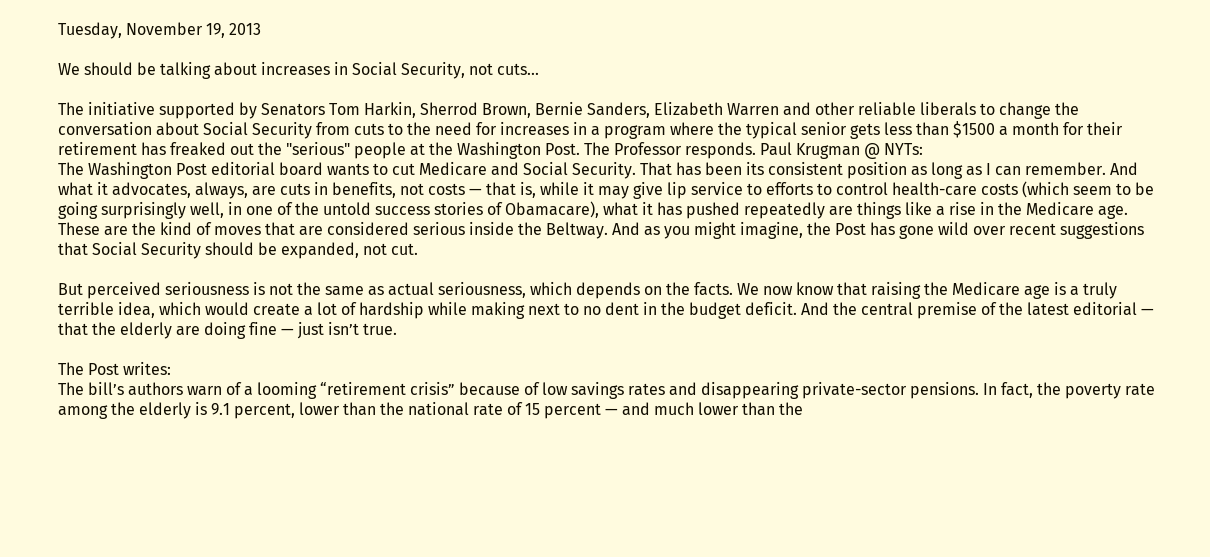Tuesday, November 19, 2013

We should be talking about increases in Social Security, not cuts...

The initiative supported by Senators Tom Harkin, Sherrod Brown, Bernie Sanders, Elizabeth Warren and other reliable liberals to change the conversation about Social Security from cuts to the need for increases in a program where the typical senior gets less than $1500 a month for their retirement has freaked out the "serious" people at the Washington Post. The Professor responds. Paul Krugman @ NYTs:
The Washington Post editorial board wants to cut Medicare and Social Security. That has been its consistent position as long as I can remember. And what it advocates, always, are cuts in benefits, not costs — that is, while it may give lip service to efforts to control health-care costs (which seem to be going surprisingly well, in one of the untold success stories of Obamacare), what it has pushed repeatedly are things like a rise in the Medicare age. These are the kind of moves that are considered serious inside the Beltway. And as you might imagine, the Post has gone wild over recent suggestions that Social Security should be expanded, not cut.

But perceived seriousness is not the same as actual seriousness, which depends on the facts. We now know that raising the Medicare age is a truly terrible idea, which would create a lot of hardship while making next to no dent in the budget deficit. And the central premise of the latest editorial — that the elderly are doing fine — just isn’t true.

The Post writes:
The bill’s authors warn of a looming “retirement crisis” because of low savings rates and disappearing private-sector pensions. In fact, the poverty rate among the elderly is 9.1 percent, lower than the national rate of 15 percent — and much lower than the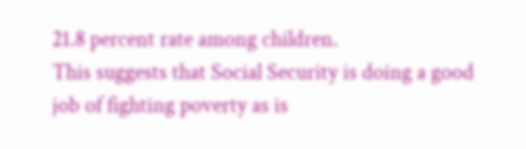21.8 percent rate among children.
This suggests that Social Security is doing a good job of fighting poverty as is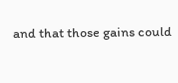and that those gains could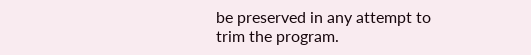be preserved in any attempt to trim the program.